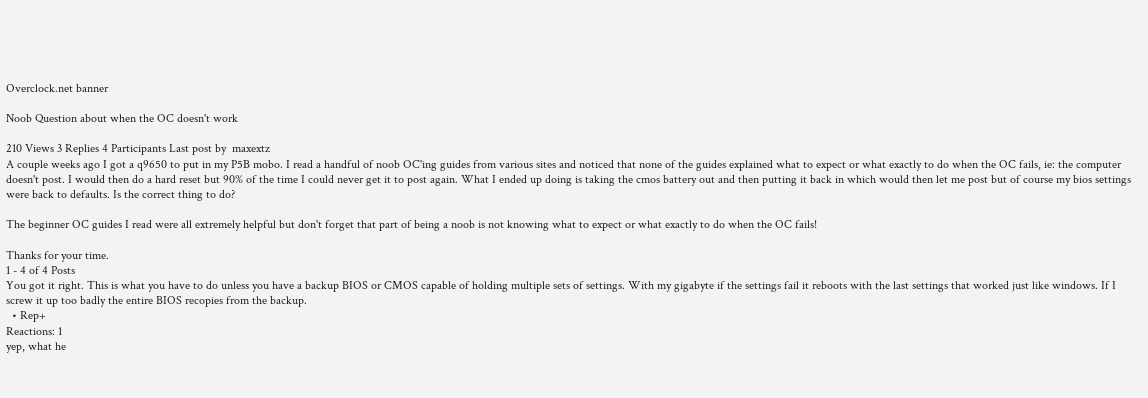Overclock.net banner

Noob Question about when the OC doesn't work

210 Views 3 Replies 4 Participants Last post by  maxextz
A couple weeks ago I got a q9650 to put in my P5B mobo. I read a handful of noob OC'ing guides from various sites and noticed that none of the guides explained what to expect or what exactly to do when the OC fails, ie: the computer doesn't post. I would then do a hard reset but 90% of the time I could never get it to post again. What I ended up doing is taking the cmos battery out and then putting it back in which would then let me post but of course my bios settings were back to defaults. Is the correct thing to do?

The beginner OC guides I read were all extremely helpful but don't forget that part of being a noob is not knowing what to expect or what exactly to do when the OC fails!

Thanks for your time.
1 - 4 of 4 Posts
You got it right. This is what you have to do unless you have a backup BIOS or CMOS capable of holding multiple sets of settings. With my gigabyte if the settings fail it reboots with the last settings that worked just like windows. If I screw it up too badly the entire BIOS recopies from the backup.
  • Rep+
Reactions: 1
yep, what he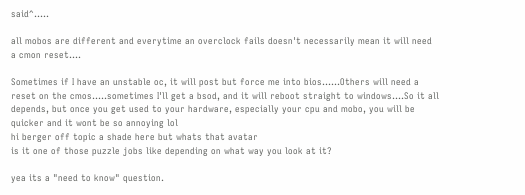said^.....

all mobos are different and everytime an overclock fails doesn't necessarily mean it will need a cmon reset....

Sometimes if I have an unstable oc, it will post but force me into bios......Others will need a reset on the cmos.....sometimes I'll get a bsod, and it will reboot straight to windows....So it all depends, but once you get used to your hardware, especially your cpu and mobo, you will be quicker and it wont be so annoying lol
hi berger off topic a shade here but whats that avatar
is it one of those puzzle jobs like depending on what way you look at it?

yea its a "need to know" question.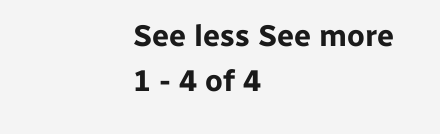See less See more
1 - 4 of 4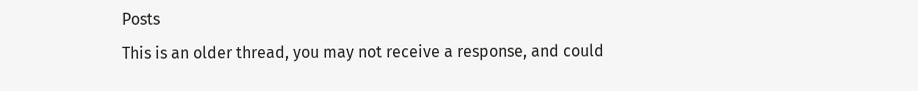Posts
This is an older thread, you may not receive a response, and could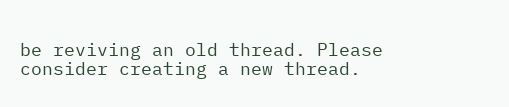be reviving an old thread. Please consider creating a new thread.